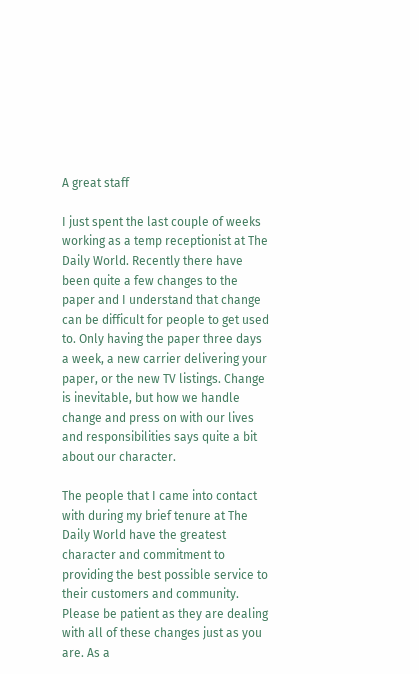A great staff

I just spent the last couple of weeks working as a temp receptionist at The Daily World. Recently there have been quite a few changes to the paper and I understand that change can be difficult for people to get used to. Only having the paper three days a week, a new carrier delivering your paper, or the new TV listings. Change is inevitable, but how we handle change and press on with our lives and responsibilities says quite a bit about our character.

The people that I came into contact with during my brief tenure at The Daily World have the greatest character and commitment to providing the best possible service to their customers and community. Please be patient as they are dealing with all of these changes just as you are. As a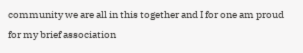community we are all in this together and I for one am proud for my brief association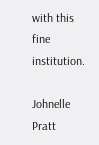with this fine institution.

Johnelle Pratt